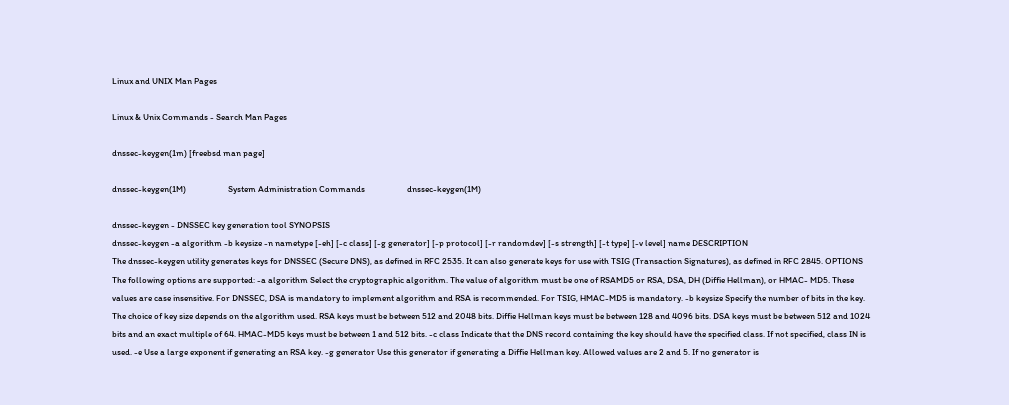Linux and UNIX Man Pages

Linux & Unix Commands - Search Man Pages

dnssec-keygen(1m) [freebsd man page]

dnssec-keygen(1M)                     System Administration Commands                     dnssec-keygen(1M)

dnssec-keygen - DNSSEC key generation tool SYNOPSIS
dnssec-keygen -a algorithm -b keysize -n nametype [-eh] [-c class] [-g generator] [-p protocol] [-r randomdev] [-s strength] [-t type] [-v level] name DESCRIPTION
The dnssec-keygen utility generates keys for DNSSEC (Secure DNS), as defined in RFC 2535. It can also generate keys for use with TSIG (Transaction Signatures), as defined in RFC 2845. OPTIONS
The following options are supported: -a algorithm Select the cryptographic algorithm. The value of algorithm must be one of RSAMD5 or RSA, DSA, DH (Diffie Hellman), or HMAC- MD5. These values are case insensitive. For DNSSEC, DSA is mandatory to implement algorithm and RSA is recommended. For TSIG, HMAC-MD5 is mandatory. -b keysize Specify the number of bits in the key. The choice of key size depends on the algorithm used. RSA keys must be between 512 and 2048 bits. Diffie Hellman keys must be between 128 and 4096 bits. DSA keys must be between 512 and 1024 bits and an exact multiple of 64. HMAC-MD5 keys must be between 1 and 512 bits. -c class Indicate that the DNS record containing the key should have the specified class. If not specified, class IN is used. -e Use a large exponent if generating an RSA key. -g generator Use this generator if generating a Diffie Hellman key. Allowed values are 2 and 5. If no generator is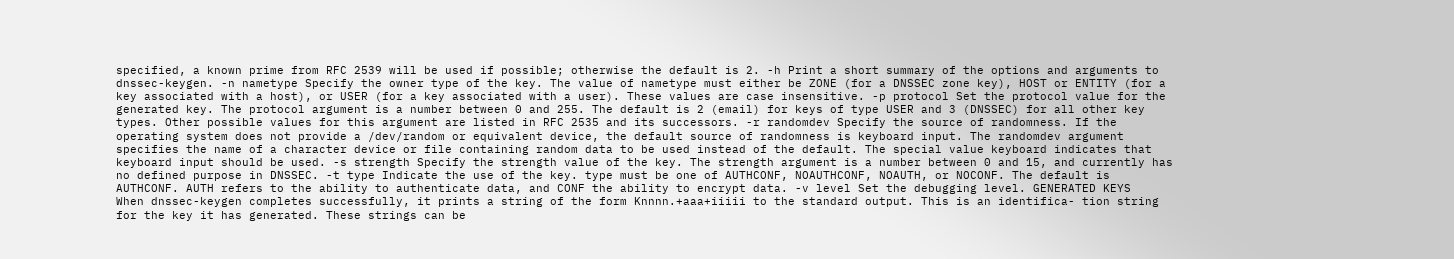specified, a known prime from RFC 2539 will be used if possible; otherwise the default is 2. -h Print a short summary of the options and arguments to dnssec-keygen. -n nametype Specify the owner type of the key. The value of nametype must either be ZONE (for a DNSSEC zone key), HOST or ENTITY (for a key associated with a host), or USER (for a key associated with a user). These values are case insensitive. -p protocol Set the protocol value for the generated key. The protocol argument is a number between 0 and 255. The default is 2 (email) for keys of type USER and 3 (DNSSEC) for all other key types. Other possible values for this argument are listed in RFC 2535 and its successors. -r randomdev Specify the source of randomness. If the operating system does not provide a /dev/random or equivalent device, the default source of randomness is keyboard input. The randomdev argument specifies the name of a character device or file containing random data to be used instead of the default. The special value keyboard indicates that keyboard input should be used. -s strength Specify the strength value of the key. The strength argument is a number between 0 and 15, and currently has no defined purpose in DNSSEC. -t type Indicate the use of the key. type must be one of AUTHCONF, NOAUTHCONF, NOAUTH, or NOCONF. The default is AUTHCONF. AUTH refers to the ability to authenticate data, and CONF the ability to encrypt data. -v level Set the debugging level. GENERATED KEYS
When dnssec-keygen completes successfully, it prints a string of the form Knnnn.+aaa+iiiii to the standard output. This is an identifica- tion string for the key it has generated. These strings can be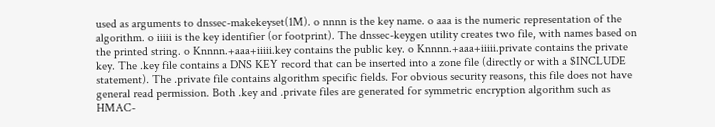used as arguments to dnssec-makekeyset(1M). o nnnn is the key name. o aaa is the numeric representation of the algorithm. o iiiii is the key identifier (or footprint). The dnssec-keygen utility creates two file, with names based on the printed string. o Knnnn.+aaa+iiiii.key contains the public key. o Knnnn.+aaa+iiiii.private contains the private key. The .key file contains a DNS KEY record that can be inserted into a zone file (directly or with a $INCLUDE statement). The .private file contains algorithm specific fields. For obvious security reasons, this file does not have general read permission. Both .key and .private files are generated for symmetric encryption algorithm such as HMAC-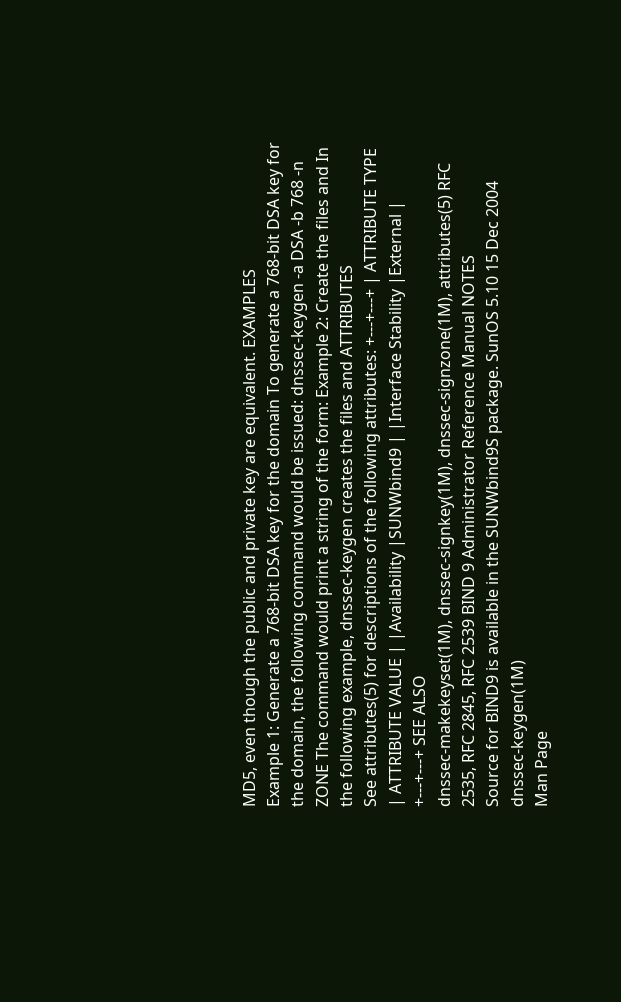MD5, even though the public and private key are equivalent. EXAMPLES
Example 1: Generate a 768-bit DSA key for the domain To generate a 768-bit DSA key for the domain, the following command would be issued: dnssec-keygen -a DSA -b 768 -n ZONE The command would print a string of the form: Example 2: Create the files and In the following example, dnssec-keygen creates the files and ATTRIBUTES
See attributes(5) for descriptions of the following attributes: +---+---+ | ATTRIBUTE TYPE | ATTRIBUTE VALUE | |Availability |SUNWbind9 | |Interface Stability |External | +---+---+ SEE ALSO
dnssec-makekeyset(1M), dnssec-signkey(1M), dnssec-signzone(1M), attributes(5) RFC 2535, RFC 2845, RFC 2539 BIND 9 Administrator Reference Manual NOTES
Source for BIND9 is available in the SUNWbind9S package. SunOS 5.10 15 Dec 2004 dnssec-keygen(1M)
Man Page